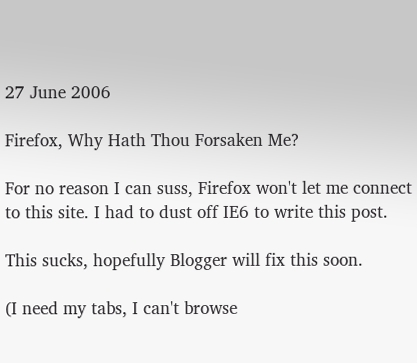27 June 2006

Firefox, Why Hath Thou Forsaken Me?

For no reason I can suss, Firefox won't let me connect to this site. I had to dust off IE6 to write this post.

This sucks, hopefully Blogger will fix this soon.

(I need my tabs, I can't browse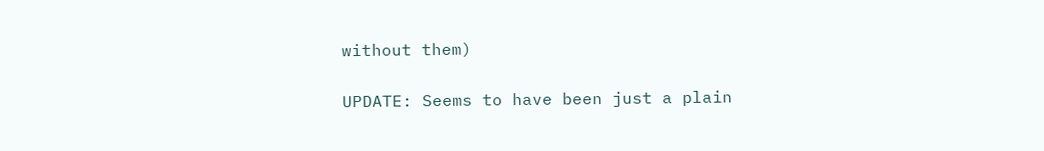without them)

UPDATE: Seems to have been just a plain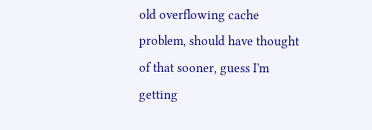old overflowing cache problem, should have thought of that sooner, guess I'm getting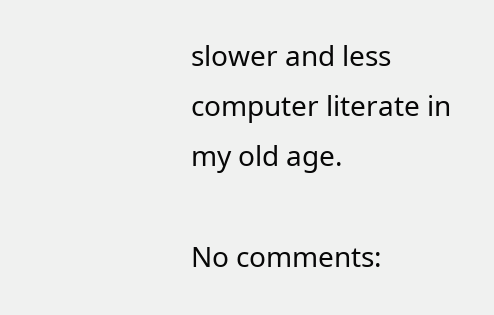slower and less computer literate in my old age.

No comments: